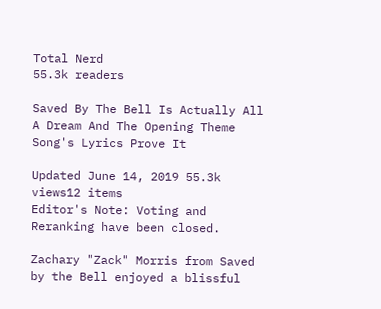Total Nerd
55.3k readers

Saved By The Bell Is Actually All A Dream And The Opening Theme Song's Lyrics Prove It

Updated June 14, 2019 55.3k views12 items
Editor's Note: Voting and Reranking have been closed.

Zachary "Zack" Morris from Saved by the Bell enjoyed a blissful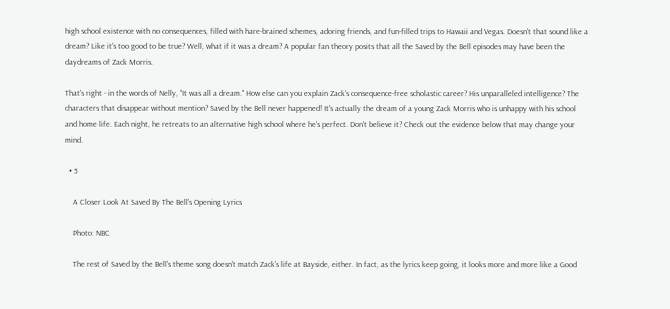high school existence with no consequences, filled with hare-brained schemes, adoring friends, and fun-filled trips to Hawaii and Vegas. Doesn't that sound like a dream? Like it's too good to be true? Well, what if it was a dream? A popular fan theory posits that all the Saved by the Bell episodes may have been the daydreams of Zack Morris.

That's right - in the words of Nelly, "It was all a dream." How else can you explain Zack's consequence-free scholastic career? His unparalleled intelligence? The characters that disappear without mention? Saved by the Bell never happened! It's actually the dream of a young Zack Morris who is unhappy with his school and home life. Each night, he retreats to an alternative high school where he's perfect. Don't believe it? Check out the evidence below that may change your mind.

  • 5

    A Closer Look At Saved By The Bell's Opening Lyrics

    Photo: NBC

    The rest of Saved by the Bell's theme song doesn't match Zack's life at Bayside, either. In fact, as the lyrics keep going, it looks more and more like a Good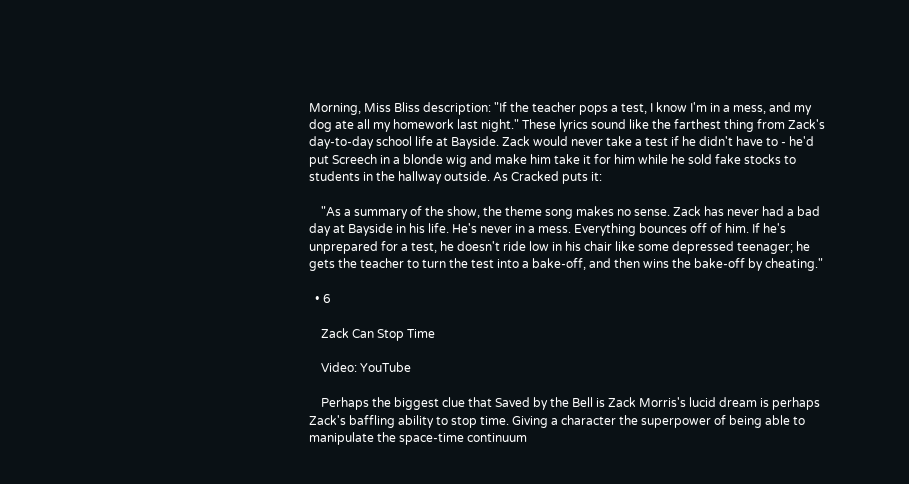Morning, Miss Bliss description: "If the teacher pops a test, I know I'm in a mess, and my dog ate all my homework last night." These lyrics sound like the farthest thing from Zack's day-to-day school life at Bayside. Zack would never take a test if he didn't have to - he'd put Screech in a blonde wig and make him take it for him while he sold fake stocks to students in the hallway outside. As Cracked puts it:

    "As a summary of the show, the theme song makes no sense. Zack has never had a bad day at Bayside in his life. He's never in a mess. Everything bounces off of him. If he's unprepared for a test, he doesn't ride low in his chair like some depressed teenager; he gets the teacher to turn the test into a bake-off, and then wins the bake-off by cheating."

  • 6

    Zack Can Stop Time

    Video: YouTube

    Perhaps the biggest clue that Saved by the Bell is Zack Morris's lucid dream is perhaps Zack's baffling ability to stop time. Giving a character the superpower of being able to manipulate the space-time continuum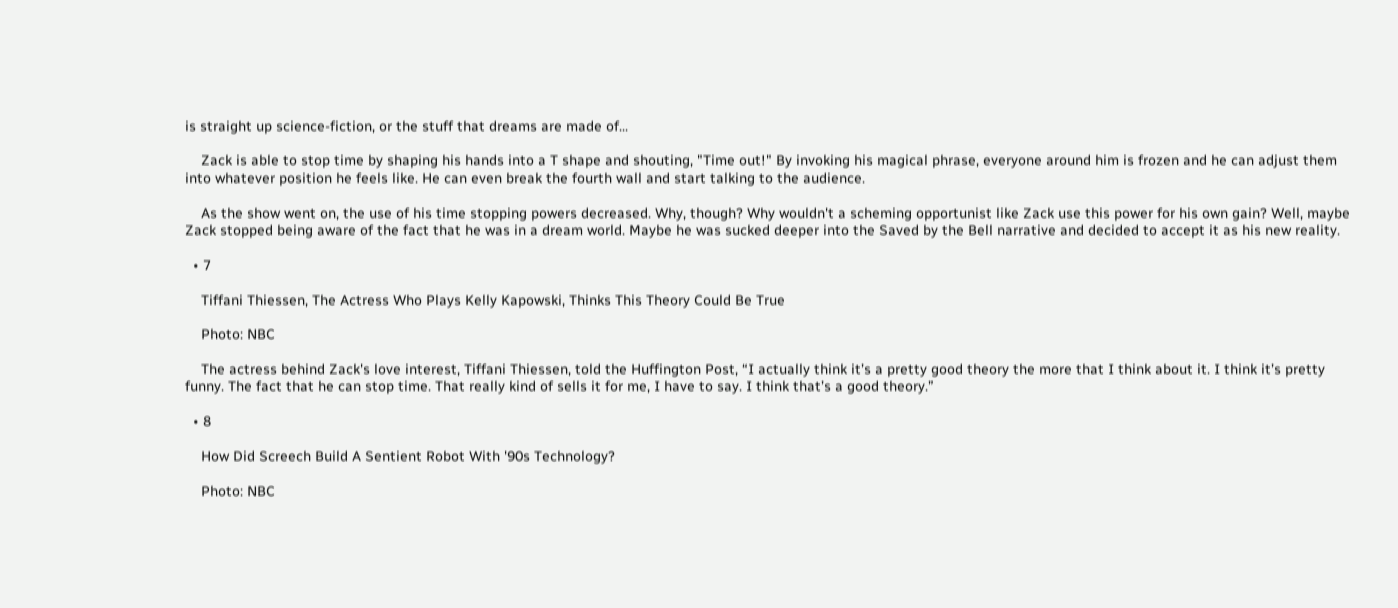is straight up science-fiction, or the stuff that dreams are made of...

    Zack is able to stop time by shaping his hands into a T shape and shouting, "Time out!" By invoking his magical phrase, everyone around him is frozen and he can adjust them into whatever position he feels like. He can even break the fourth wall and start talking to the audience.

    As the show went on, the use of his time stopping powers decreased. Why, though? Why wouldn't a scheming opportunist like Zack use this power for his own gain? Well, maybe Zack stopped being aware of the fact that he was in a dream world. Maybe he was sucked deeper into the Saved by the Bell narrative and decided to accept it as his new reality.

  • 7

    Tiffani Thiessen, The Actress Who Plays Kelly Kapowski, Thinks This Theory Could Be True

    Photo: NBC

    The actress behind Zack's love interest, Tiffani Thiessen, told the Huffington Post, “I actually think it’s a pretty good theory the more that I think about it. I think it’s pretty funny. The fact that he can stop time. That really kind of sells it for me, I have to say. I think that’s a good theory.”

  • 8

    How Did Screech Build A Sentient Robot With '90s Technology?

    Photo: NBC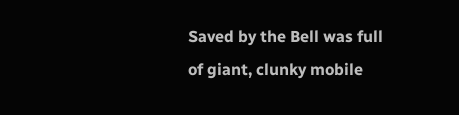Saved by the Bell was full of giant, clunky mobile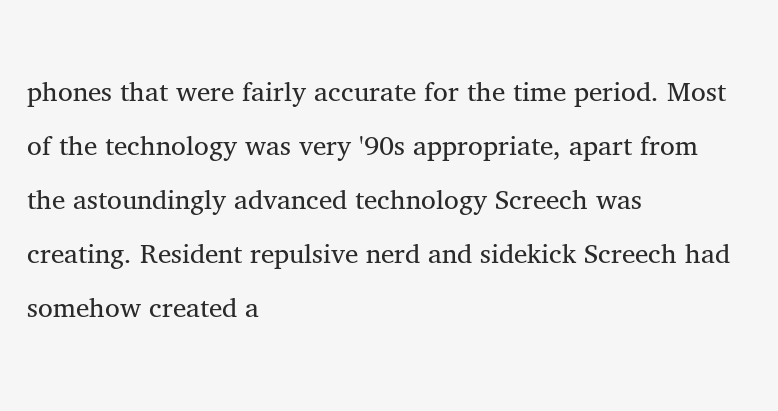phones that were fairly accurate for the time period. Most of the technology was very '90s appropriate, apart from the astoundingly advanced technology Screech was creating. Resident repulsive nerd and sidekick Screech had somehow created a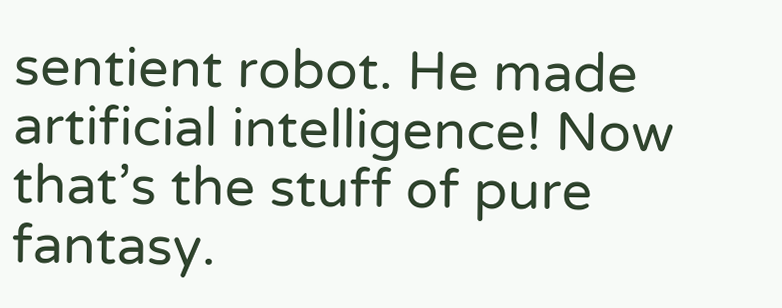sentient robot. He made artificial intelligence! Now that’s the stuff of pure fantasy.